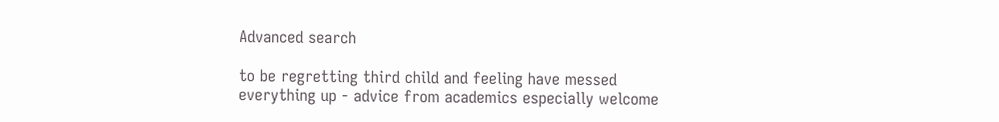Advanced search

to be regretting third child and feeling have messed everything up - advice from academics especially welcome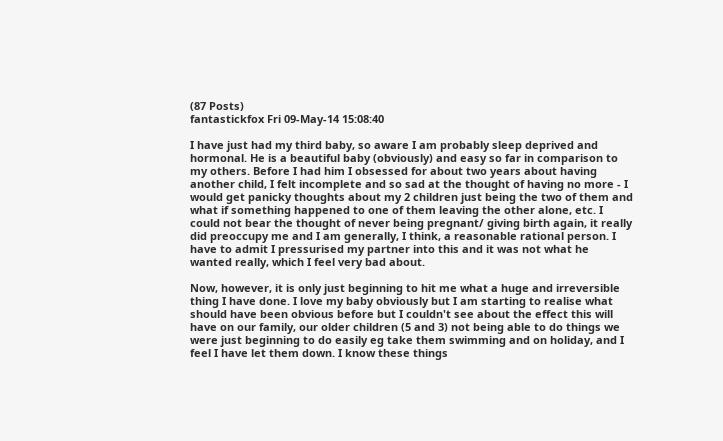(87 Posts)
fantastickfox Fri 09-May-14 15:08:40

I have just had my third baby, so aware I am probably sleep deprived and hormonal. He is a beautiful baby (obviously) and easy so far in comparison to my others. Before I had him I obsessed for about two years about having another child, I felt incomplete and so sad at the thought of having no more - I would get panicky thoughts about my 2 children just being the two of them and what if something happened to one of them leaving the other alone, etc. I could not bear the thought of never being pregnant/ giving birth again, it really did preoccupy me and I am generally, I think, a reasonable rational person. I have to admit I pressurised my partner into this and it was not what he wanted really, which I feel very bad about.

Now, however, it is only just beginning to hit me what a huge and irreversible thing I have done. I love my baby obviously but I am starting to realise what should have been obvious before but I couldn't see about the effect this will have on our family, our older children (5 and 3) not being able to do things we were just beginning to do easily eg take them swimming and on holiday, and I feel I have let them down. I know these things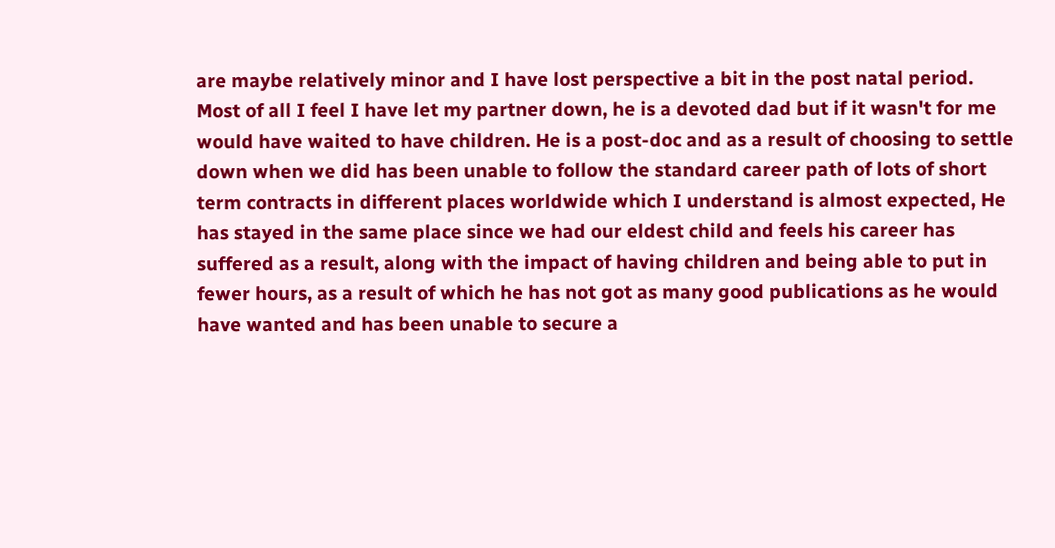are maybe relatively minor and I have lost perspective a bit in the post natal period. Most of all I feel I have let my partner down, he is a devoted dad but if it wasn't for me would have waited to have children. He is a post-doc and as a result of choosing to settle down when we did has been unable to follow the standard career path of lots of short term contracts in different places worldwide which I understand is almost expected, He has stayed in the same place since we had our eldest child and feels his career has suffered as a result, along with the impact of having children and being able to put in fewer hours, as a result of which he has not got as many good publications as he would have wanted and has been unable to secure a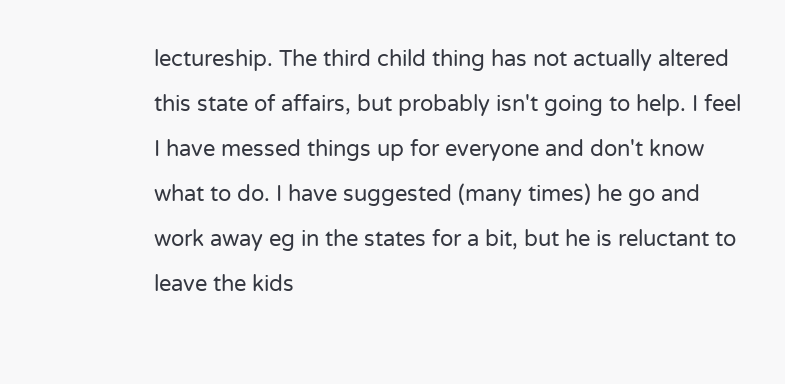lectureship. The third child thing has not actually altered this state of affairs, but probably isn't going to help. I feel I have messed things up for everyone and don't know what to do. I have suggested (many times) he go and work away eg in the states for a bit, but he is reluctant to leave the kids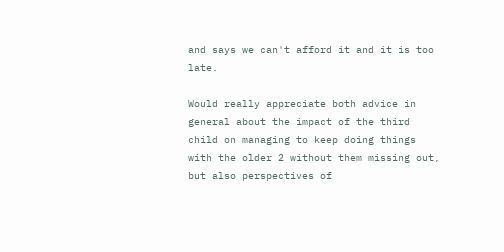and says we can't afford it and it is too late.

Would really appreciate both advice in general about the impact of the third child on managing to keep doing things with the older 2 without them missing out, but also perspectives of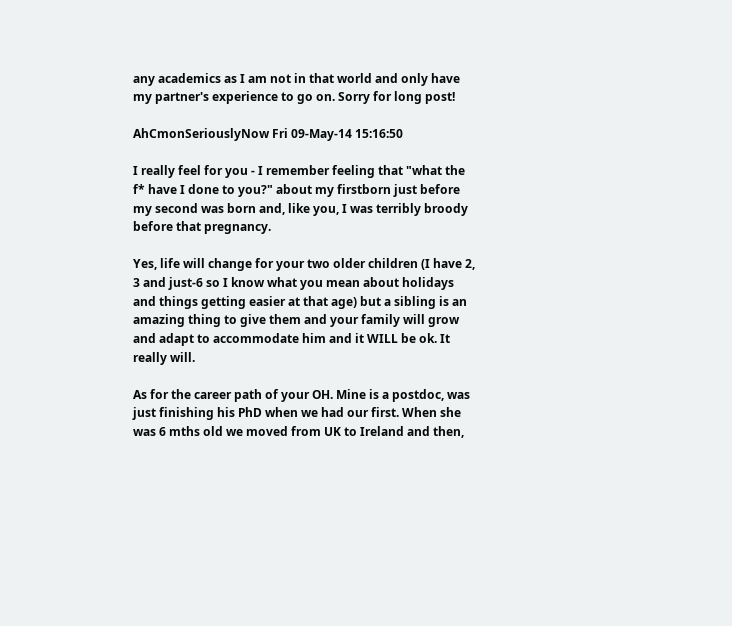any academics as I am not in that world and only have my partner's experience to go on. Sorry for long post!

AhCmonSeriouslyNow Fri 09-May-14 15:16:50

I really feel for you - I remember feeling that "what the f* have I done to you?" about my firstborn just before my second was born and, like you, I was terribly broody before that pregnancy.

Yes, life will change for your two older children (I have 2, 3 and just-6 so I know what you mean about holidays and things getting easier at that age) but a sibling is an amazing thing to give them and your family will grow and adapt to accommodate him and it WILL be ok. It really will.

As for the career path of your OH. Mine is a postdoc, was just finishing his PhD when we had our first. When she was 6 mths old we moved from UK to Ireland and then,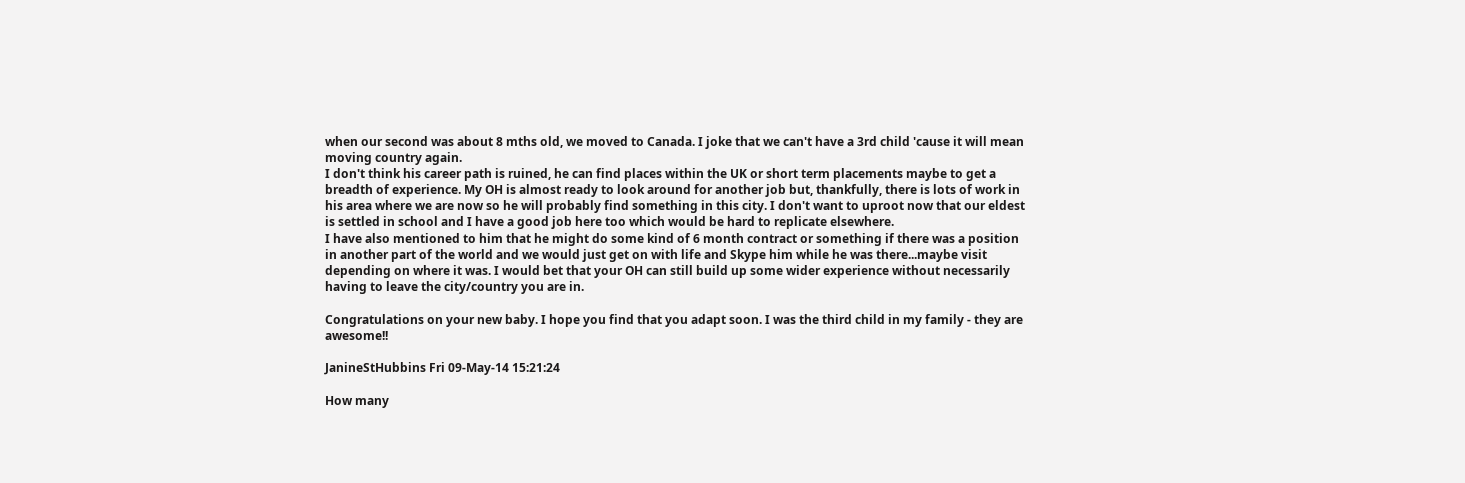when our second was about 8 mths old, we moved to Canada. I joke that we can't have a 3rd child 'cause it will mean moving country again.
I don't think his career path is ruined, he can find places within the UK or short term placements maybe to get a breadth of experience. My OH is almost ready to look around for another job but, thankfully, there is lots of work in his area where we are now so he will probably find something in this city. I don't want to uproot now that our eldest is settled in school and I have a good job here too which would be hard to replicate elsewhere.
I have also mentioned to him that he might do some kind of 6 month contract or something if there was a position in another part of the world and we would just get on with life and Skype him while he was there...maybe visit depending on where it was. I would bet that your OH can still build up some wider experience without necessarily having to leave the city/country you are in.

Congratulations on your new baby. I hope you find that you adapt soon. I was the third child in my family - they are awesome!!

JanineStHubbins Fri 09-May-14 15:21:24

How many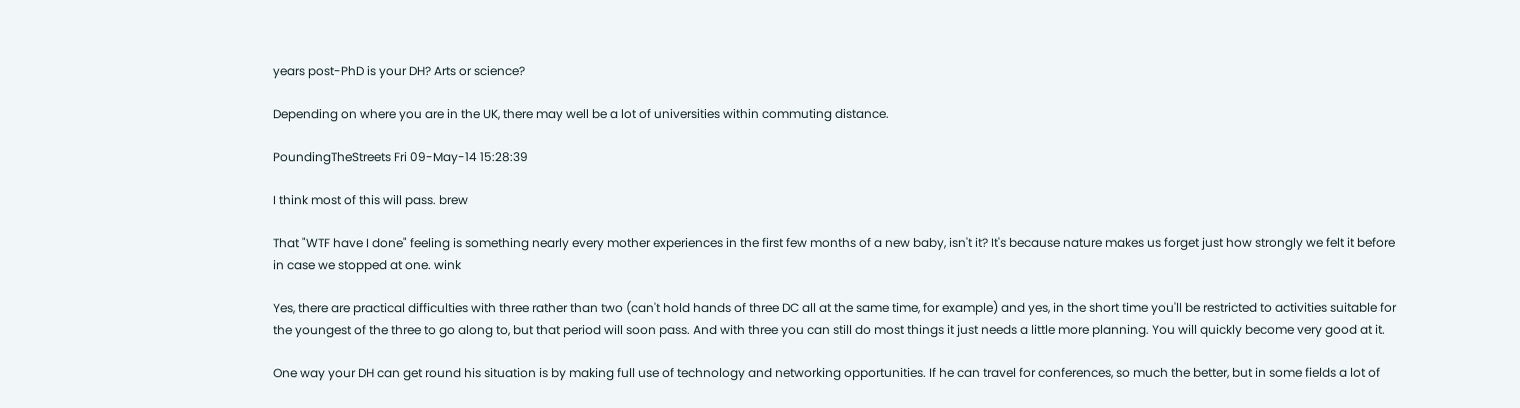years post-PhD is your DH? Arts or science?

Depending on where you are in the UK, there may well be a lot of universities within commuting distance.

PoundingTheStreets Fri 09-May-14 15:28:39

I think most of this will pass. brew

That "WTF have I done" feeling is something nearly every mother experiences in the first few months of a new baby, isn't it? It's because nature makes us forget just how strongly we felt it before in case we stopped at one. wink

Yes, there are practical difficulties with three rather than two (can't hold hands of three DC all at the same time, for example) and yes, in the short time you'll be restricted to activities suitable for the youngest of the three to go along to, but that period will soon pass. And with three you can still do most things it just needs a little more planning. You will quickly become very good at it.

One way your DH can get round his situation is by making full use of technology and networking opportunities. If he can travel for conferences, so much the better, but in some fields a lot of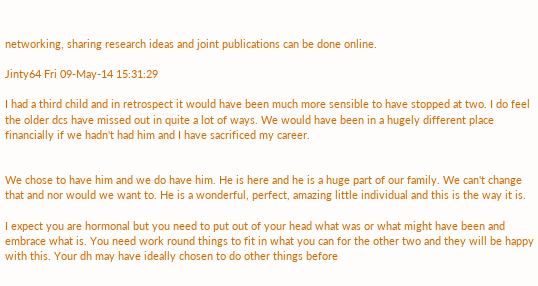networking, sharing research ideas and joint publications can be done online.

Jinty64 Fri 09-May-14 15:31:29

I had a third child and in retrospect it would have been much more sensible to have stopped at two. I do feel the older dcs have missed out in quite a lot of ways. We would have been in a hugely different place financially if we hadn't had him and I have sacrificed my career.


We chose to have him and we do have him. He is here and he is a huge part of our family. We can't change that and nor would we want to. He is a wonderful, perfect, amazing little individual and this is the way it is.

I expect you are hormonal but you need to put out of your head what was or what might have been and embrace what is. You need work round things to fit in what you can for the other two and they will be happy with this. Your dh may have ideally chosen to do other things before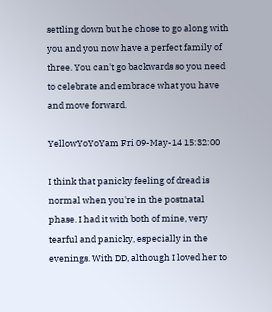settling down but he chose to go along with you and you now have a perfect family of three. You can't go backwards so you need to celebrate and embrace what you have and move forward.

YellowYoYoYam Fri 09-May-14 15:32:00

I think that panicky feeling of dread is normal when you're in the postnatal phase. I had it with both of mine, very tearful and panicky, especially in the evenings. With DD, although I loved her to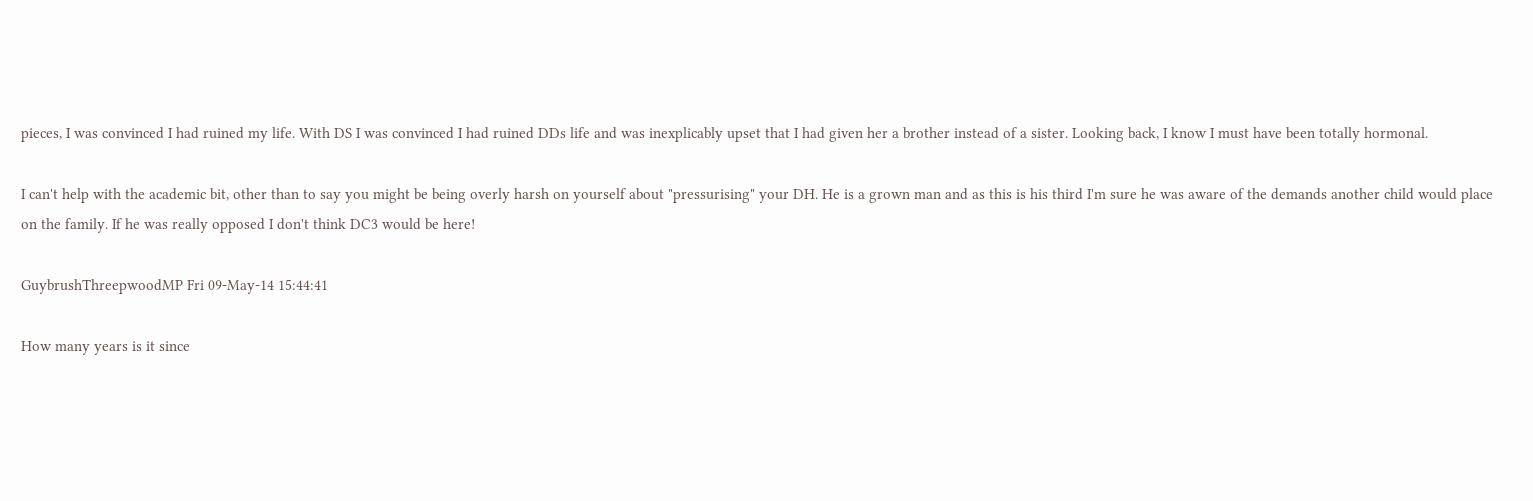pieces, I was convinced I had ruined my life. With DS I was convinced I had ruined DDs life and was inexplicably upset that I had given her a brother instead of a sister. Looking back, I know I must have been totally hormonal.

I can't help with the academic bit, other than to say you might be being overly harsh on yourself about "pressurising" your DH. He is a grown man and as this is his third I'm sure he was aware of the demands another child would place on the family. If he was really opposed I don't think DC3 would be here!

GuybrushThreepwoodMP Fri 09-May-14 15:44:41

How many years is it since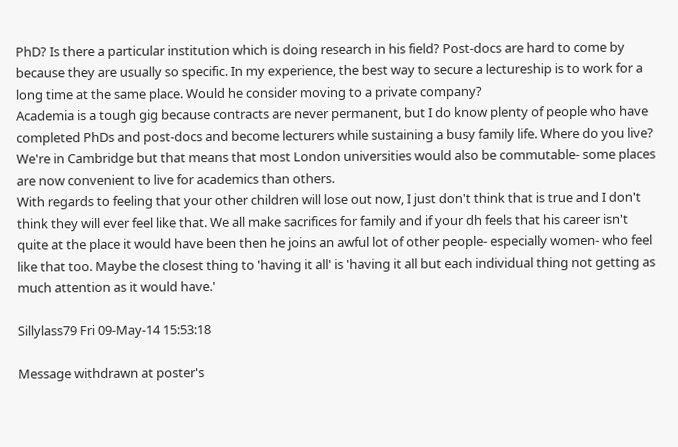PhD? Is there a particular institution which is doing research in his field? Post-docs are hard to come by because they are usually so specific. In my experience, the best way to secure a lectureship is to work for a long time at the same place. Would he consider moving to a private company?
Academia is a tough gig because contracts are never permanent, but I do know plenty of people who have completed PhDs and post-docs and become lecturers while sustaining a busy family life. Where do you live? We're in Cambridge but that means that most London universities would also be commutable- some places are now convenient to live for academics than others.
With regards to feeling that your other children will lose out now, I just don't think that is true and I don't think they will ever feel like that. We all make sacrifices for family and if your dh feels that his career isn't quite at the place it would have been then he joins an awful lot of other people- especially women- who feel like that too. Maybe the closest thing to 'having it all' is 'having it all but each individual thing not getting as much attention as it would have.'

Sillylass79 Fri 09-May-14 15:53:18

Message withdrawn at poster's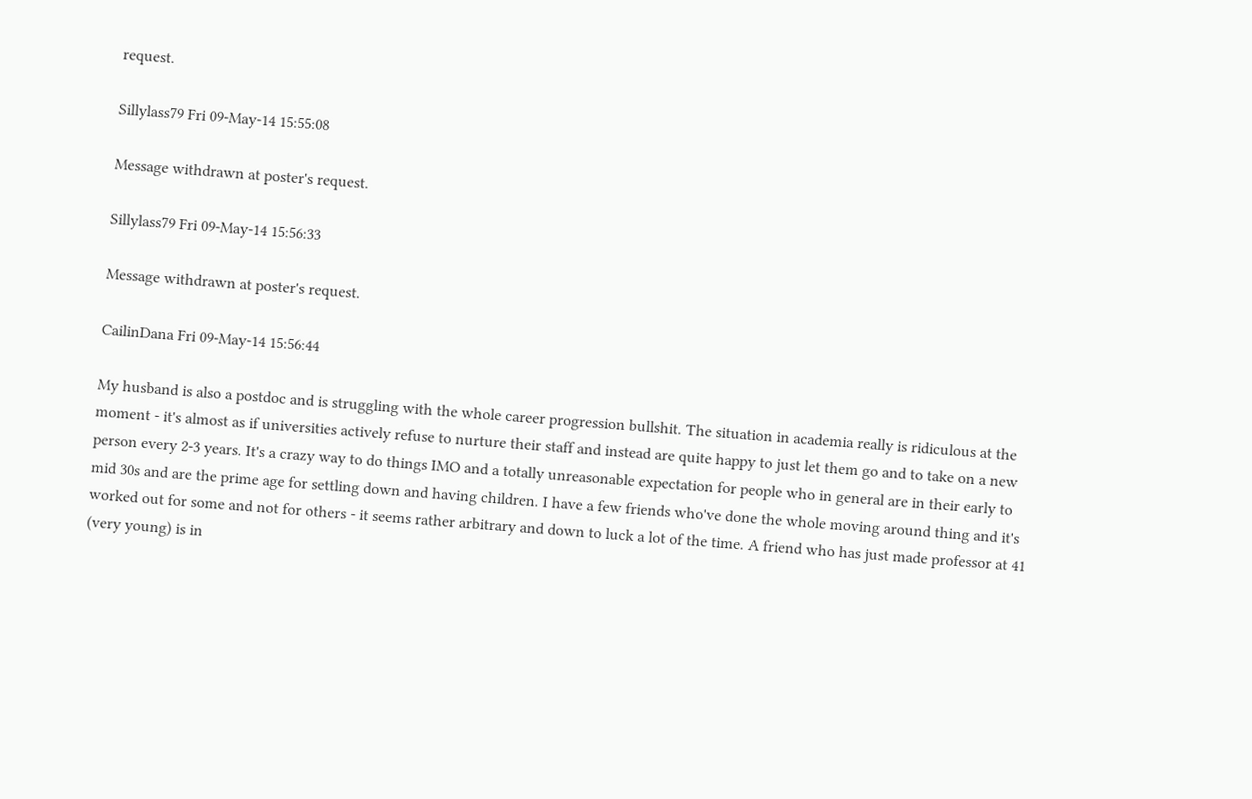request.

Sillylass79 Fri 09-May-14 15:55:08

Message withdrawn at poster's request.

Sillylass79 Fri 09-May-14 15:56:33

Message withdrawn at poster's request.

CailinDana Fri 09-May-14 15:56:44

My husband is also a postdoc and is struggling with the whole career progression bullshit. The situation in academia really is ridiculous at the moment - it's almost as if universities actively refuse to nurture their staff and instead are quite happy to just let them go and to take on a new person every 2-3 years. It's a crazy way to do things IMO and a totally unreasonable expectation for people who in general are in their early to mid 30s and are the prime age for settling down and having children. I have a few friends who've done the whole moving around thing and it's worked out for some and not for others - it seems rather arbitrary and down to luck a lot of the time. A friend who has just made professor at 41 (very young) is in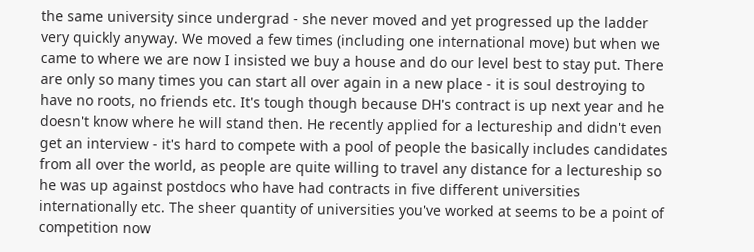the same university since undergrad - she never moved and yet progressed up the ladder very quickly anyway. We moved a few times (including one international move) but when we came to where we are now I insisted we buy a house and do our level best to stay put. There are only so many times you can start all over again in a new place - it is soul destroying to have no roots, no friends etc. It's tough though because DH's contract is up next year and he doesn't know where he will stand then. He recently applied for a lectureship and didn't even get an interview - it's hard to compete with a pool of people the basically includes candidates from all over the world, as people are quite willing to travel any distance for a lectureship so he was up against postdocs who have had contracts in five different universities internationally etc. The sheer quantity of universities you've worked at seems to be a point of competition now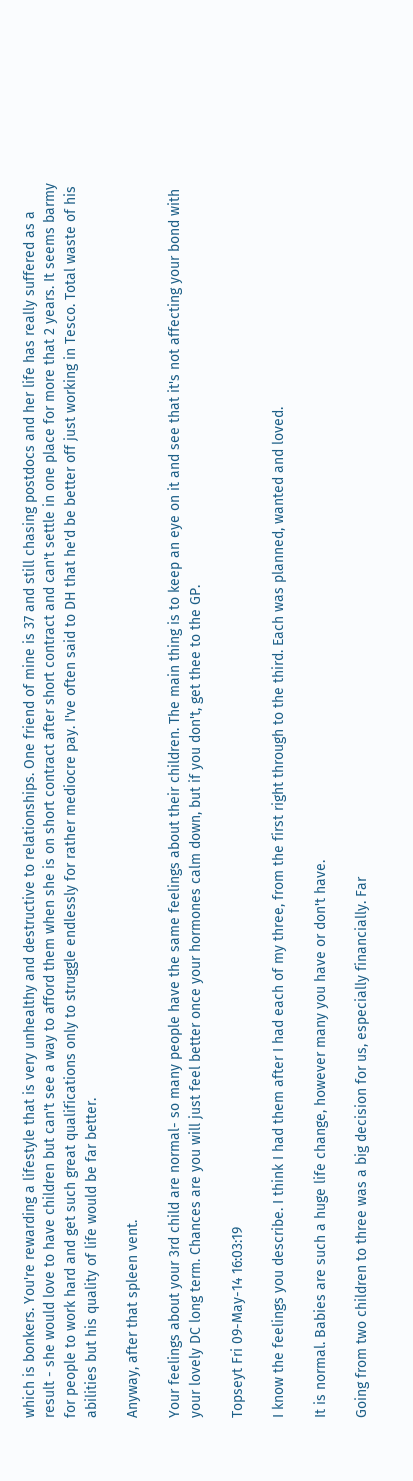which is bonkers. You're rewarding a lifestyle that is very unhealthy and destructive to relationships. One friend of mine is 37 and still chasing postdocs and her life has really suffered as a result - she would love to have children but can't see a way to afford them when she is on short contract after short contract and can't settle in one place for more that 2 years. It seems barmy for people to work hard and get such great qualifications only to struggle endlessly for rather mediocre pay. I've often said to DH that he'd be better off just working in Tesco. Total waste of his abilities but his quality of life would be far better.

Anyway, after that spleen vent.

Your feelings about your 3rd child are normal- so many people have the same feelings about their children. The main thing is to keep an eye on it and see that it's not affecting your bond with your lovely DC long term. Chances are you will just feel better once your hormones calm down, but if you don't, get thee to the GP.

Topseyt Fri 09-May-14 16:03:19

I know the feelings you describe. I think I had them after I had each of my three, from the first right through to the third. Each was planned, wanted and loved.

It is normal. Babies are such a huge life change, however many you have or don't have.

Going from two children to three was a big decision for us, especially financially. Far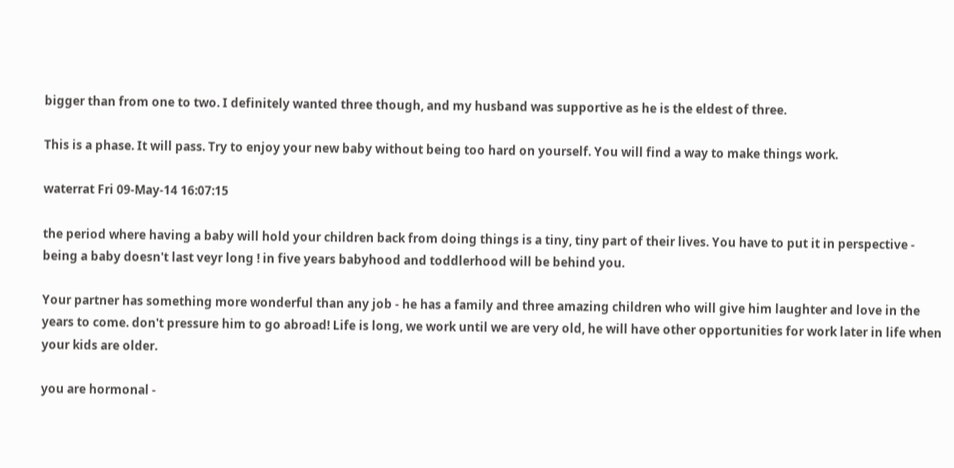bigger than from one to two. I definitely wanted three though, and my husband was supportive as he is the eldest of three.

This is a phase. It will pass. Try to enjoy your new baby without being too hard on yourself. You will find a way to make things work.

waterrat Fri 09-May-14 16:07:15

the period where having a baby will hold your children back from doing things is a tiny, tiny part of their lives. You have to put it in perspective - being a baby doesn't last veyr long ! in five years babyhood and toddlerhood will be behind you.

Your partner has something more wonderful than any job - he has a family and three amazing children who will give him laughter and love in the years to come. don't pressure him to go abroad! Life is long, we work until we are very old, he will have other opportunities for work later in life when your kids are older.

you are hormonal -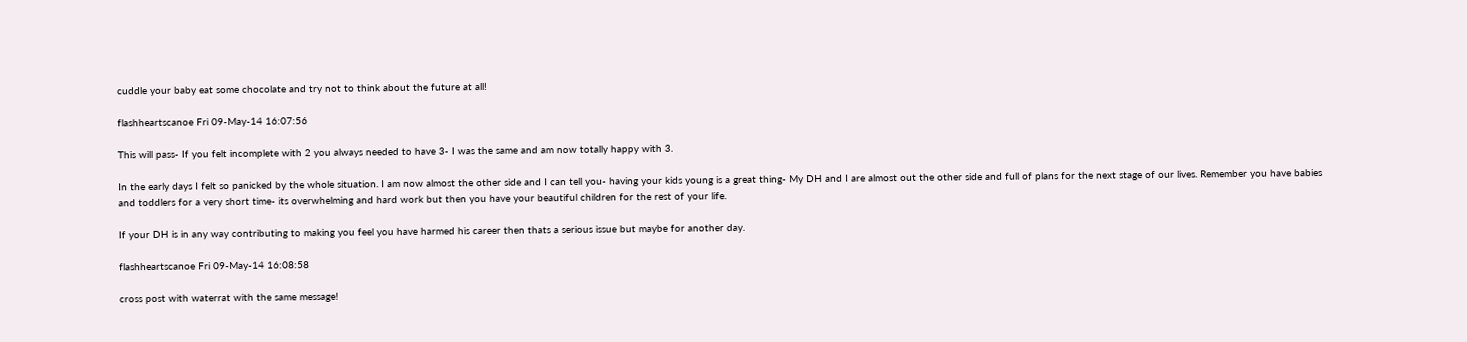cuddle your baby eat some chocolate and try not to think about the future at all!

flashheartscanoe Fri 09-May-14 16:07:56

This will pass- If you felt incomplete with 2 you always needed to have 3- I was the same and am now totally happy with 3.

In the early days I felt so panicked by the whole situation. I am now almost the other side and I can tell you- having your kids young is a great thing- My DH and I are almost out the other side and full of plans for the next stage of our lives. Remember you have babies and toddlers for a very short time- its overwhelming and hard work but then you have your beautiful children for the rest of your life.

If your DH is in any way contributing to making you feel you have harmed his career then thats a serious issue but maybe for another day.

flashheartscanoe Fri 09-May-14 16:08:58

cross post with waterrat with the same message!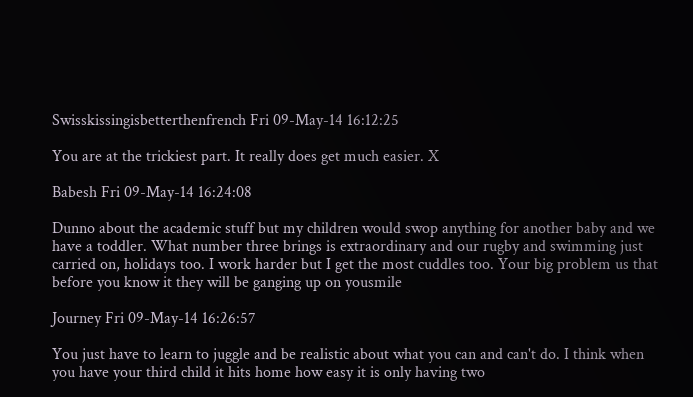Swisskissingisbetterthenfrench Fri 09-May-14 16:12:25

You are at the trickiest part. It really does get much easier. X

Babesh Fri 09-May-14 16:24:08

Dunno about the academic stuff but my children would swop anything for another baby and we have a toddler. What number three brings is extraordinary and our rugby and swimming just carried on, holidays too. I work harder but I get the most cuddles too. Your big problem us that before you know it they will be ganging up on yousmile

Journey Fri 09-May-14 16:26:57

You just have to learn to juggle and be realistic about what you can and can't do. I think when you have your third child it hits home how easy it is only having two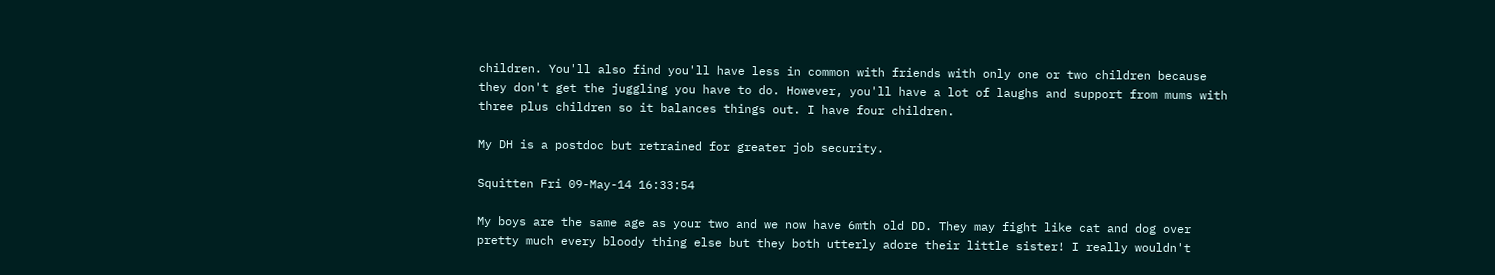children. You'll also find you'll have less in common with friends with only one or two children because they don't get the juggling you have to do. However, you'll have a lot of laughs and support from mums with three plus children so it balances things out. I have four children.

My DH is a postdoc but retrained for greater job security.

Squitten Fri 09-May-14 16:33:54

My boys are the same age as your two and we now have 6mth old DD. They may fight like cat and dog over pretty much every bloody thing else but they both utterly adore their little sister! I really wouldn't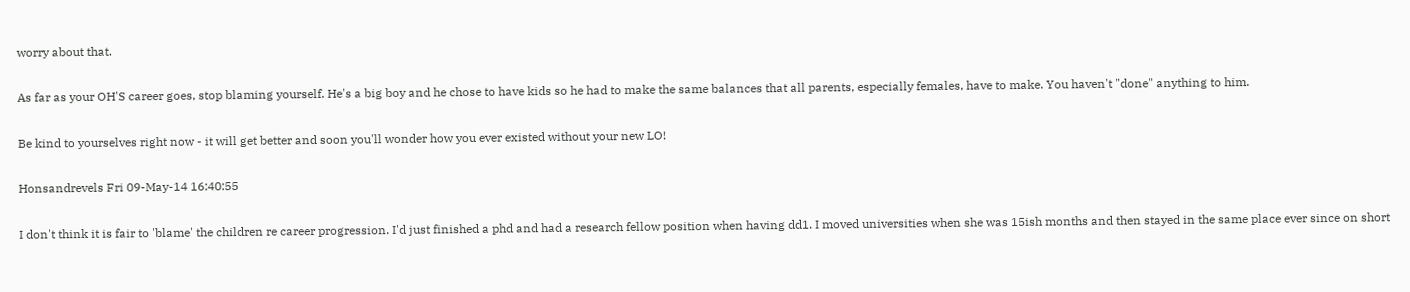worry about that.

As far as your OH'S career goes, stop blaming yourself. He's a big boy and he chose to have kids so he had to make the same balances that all parents, especially females, have to make. You haven't "done" anything to him.

Be kind to yourselves right now - it will get better and soon you'll wonder how you ever existed without your new LO!

Honsandrevels Fri 09-May-14 16:40:55

I don't think it is fair to 'blame' the children re career progression. I'd just finished a phd and had a research fellow position when having dd1. I moved universities when she was 15ish months and then stayed in the same place ever since on short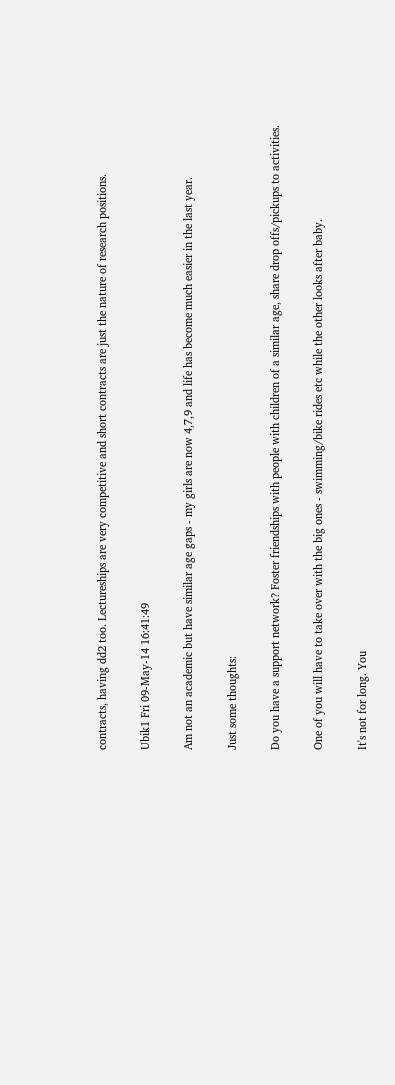contracts, having dd2 too. Lectureships are very competitive and short contracts are just the nature of research positions.

Ubik1 Fri 09-May-14 16:41:49

Am not an academic but have similar age gaps - my girls are now 4,7,9 and life has become much easier in the last year.

Just some thoughts:

Do you have a support network? Foster friendships with people with children of a similar age, share drop offs/pickups to activities.

One of you will have to take over with the big ones - swimming/bike rides etc while the other looks after baby.

It's not for long. You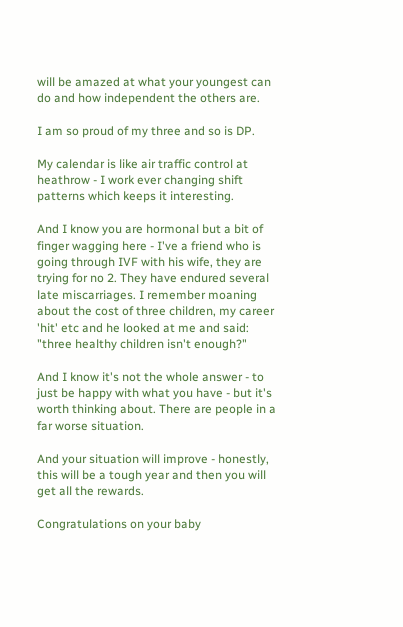will be amazed at what your youngest can do and how independent the others are.

I am so proud of my three and so is DP.

My calendar is like air traffic control at heathrow - I work ever changing shift patterns which keeps it interesting.

And I know you are hormonal but a bit of finger wagging here - I've a friend who is going through IVF with his wife, they are trying for no 2. They have endured several late miscarriages. I remember moaning about the cost of three children, my career 'hit' etc and he looked at me and said: "three healthy children isn't enough?"

And I know it's not the whole answer - to just be happy with what you have - but it's worth thinking about. There are people in a far worse situation.

And your situation will improve - honestly, this will be a tough year and then you will get all the rewards.

Congratulations on your baby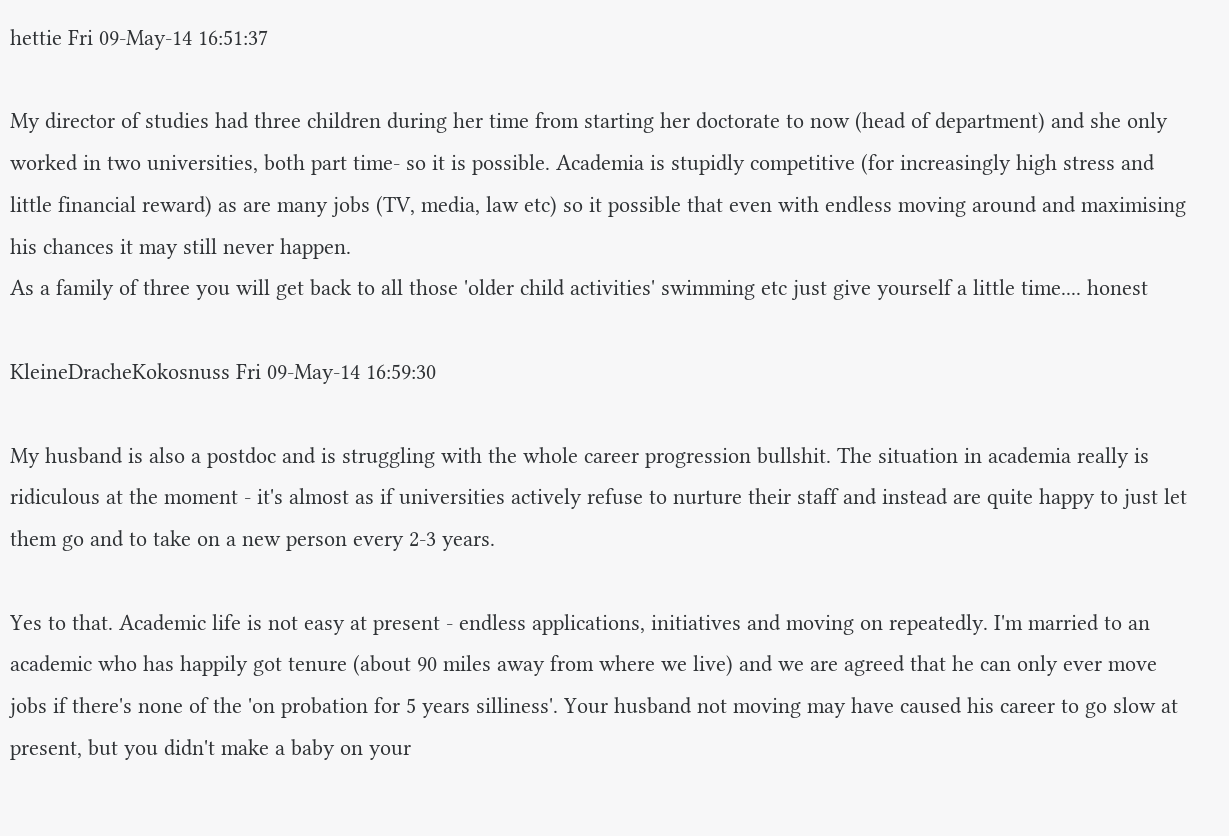hettie Fri 09-May-14 16:51:37

My director of studies had three children during her time from starting her doctorate to now (head of department) and she only worked in two universities, both part time- so it is possible. Academia is stupidly competitive (for increasingly high stress and little financial reward) as are many jobs (TV, media, law etc) so it possible that even with endless moving around and maximising his chances it may still never happen.
As a family of three you will get back to all those 'older child activities' swimming etc just give yourself a little time.... honest

KleineDracheKokosnuss Fri 09-May-14 16:59:30

My husband is also a postdoc and is struggling with the whole career progression bullshit. The situation in academia really is ridiculous at the moment - it's almost as if universities actively refuse to nurture their staff and instead are quite happy to just let them go and to take on a new person every 2-3 years.

Yes to that. Academic life is not easy at present - endless applications, initiatives and moving on repeatedly. I'm married to an academic who has happily got tenure (about 90 miles away from where we live) and we are agreed that he can only ever move jobs if there's none of the 'on probation for 5 years silliness'. Your husband not moving may have caused his career to go slow at present, but you didn't make a baby on your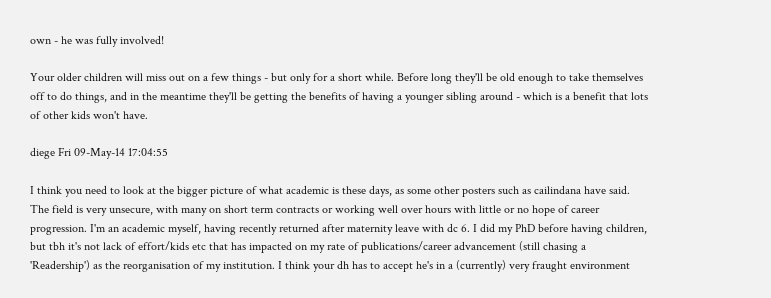own - he was fully involved!

Your older children will miss out on a few things - but only for a short while. Before long they'll be old enough to take themselves off to do things, and in the meantime they'll be getting the benefits of having a younger sibling around - which is a benefit that lots of other kids won't have.

diege Fri 09-May-14 17:04:55

I think you need to look at the bigger picture of what academic is these days, as some other posters such as cailindana have said. The field is very unsecure, with many on short term contracts or working well over hours with little or no hope of career progression. I'm an academic myself, having recently returned after maternity leave with dc 6. I did my PhD before having children, but tbh it's not lack of effort/kids etc that has impacted on my rate of publications/career advancement (still chasing a 'Readership') as the reorganisation of my institution. I think your dh has to accept he's in a (currently) very fraught environment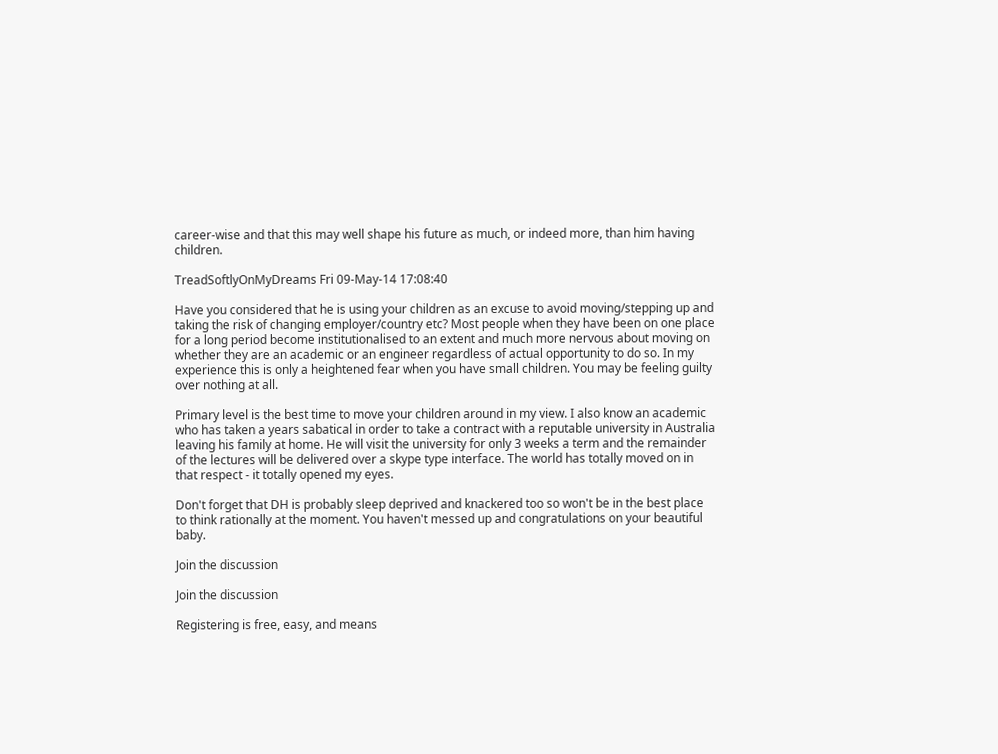career-wise and that this may well shape his future as much, or indeed more, than him having children.

TreadSoftlyOnMyDreams Fri 09-May-14 17:08:40

Have you considered that he is using your children as an excuse to avoid moving/stepping up and taking the risk of changing employer/country etc? Most people when they have been on one place for a long period become institutionalised to an extent and much more nervous about moving on whether they are an academic or an engineer regardless of actual opportunity to do so. In my experience this is only a heightened fear when you have small children. You may be feeling guilty over nothing at all.

Primary level is the best time to move your children around in my view. I also know an academic who has taken a years sabatical in order to take a contract with a reputable university in Australia leaving his family at home. He will visit the university for only 3 weeks a term and the remainder of the lectures will be delivered over a skype type interface. The world has totally moved on in that respect - it totally opened my eyes.

Don't forget that DH is probably sleep deprived and knackered too so won't be in the best place to think rationally at the moment. You haven't messed up and congratulations on your beautiful baby.

Join the discussion

Join the discussion

Registering is free, easy, and means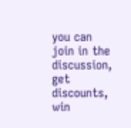you can join in the discussion, get discounts, win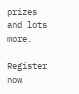prizes and lots more.

Register now